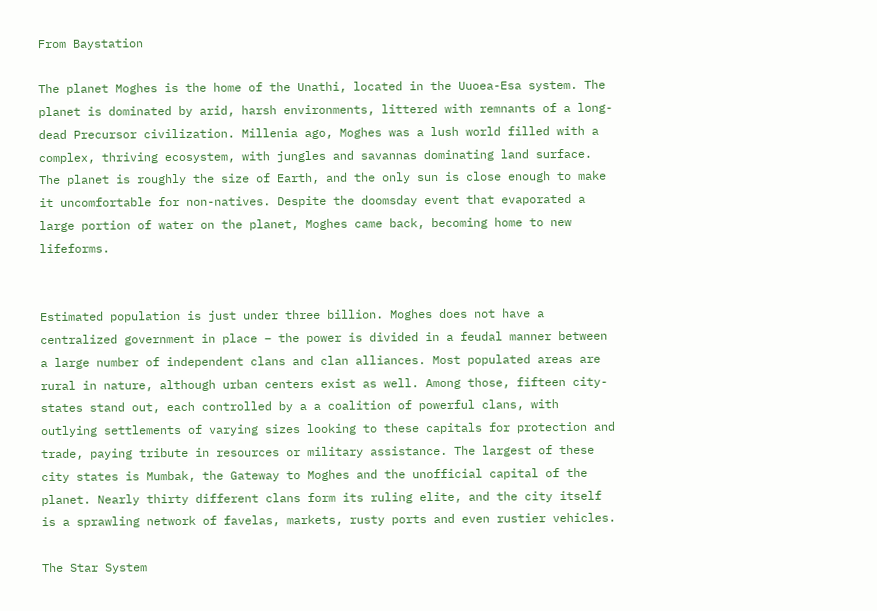From Baystation

The planet Moghes is the home of the Unathi, located in the Uuoea-Esa system. The planet is dominated by arid, harsh environments, littered with remnants of a long-dead Precursor civilization. Millenia ago, Moghes was a lush world filled with a complex, thriving ecosystem, with jungles and savannas dominating land surface. The planet is roughly the size of Earth, and the only sun is close enough to make it uncomfortable for non-natives. Despite the doomsday event that evaporated a large portion of water on the planet, Moghes came back, becoming home to new lifeforms.


Estimated population is just under three billion. Moghes does not have a centralized government in place – the power is divided in a feudal manner between a large number of independent clans and clan alliances. Most populated areas are rural in nature, although urban centers exist as well. Among those, fifteen city-states stand out, each controlled by a a coalition of powerful clans, with outlying settlements of varying sizes looking to these capitals for protection and trade, paying tribute in resources or military assistance. The largest of these city states is Mumbak, the Gateway to Moghes and the unofficial capital of the planet. Nearly thirty different clans form its ruling elite, and the city itself is a sprawling network of favelas, markets, rusty ports and even rustier vehicles.

The Star System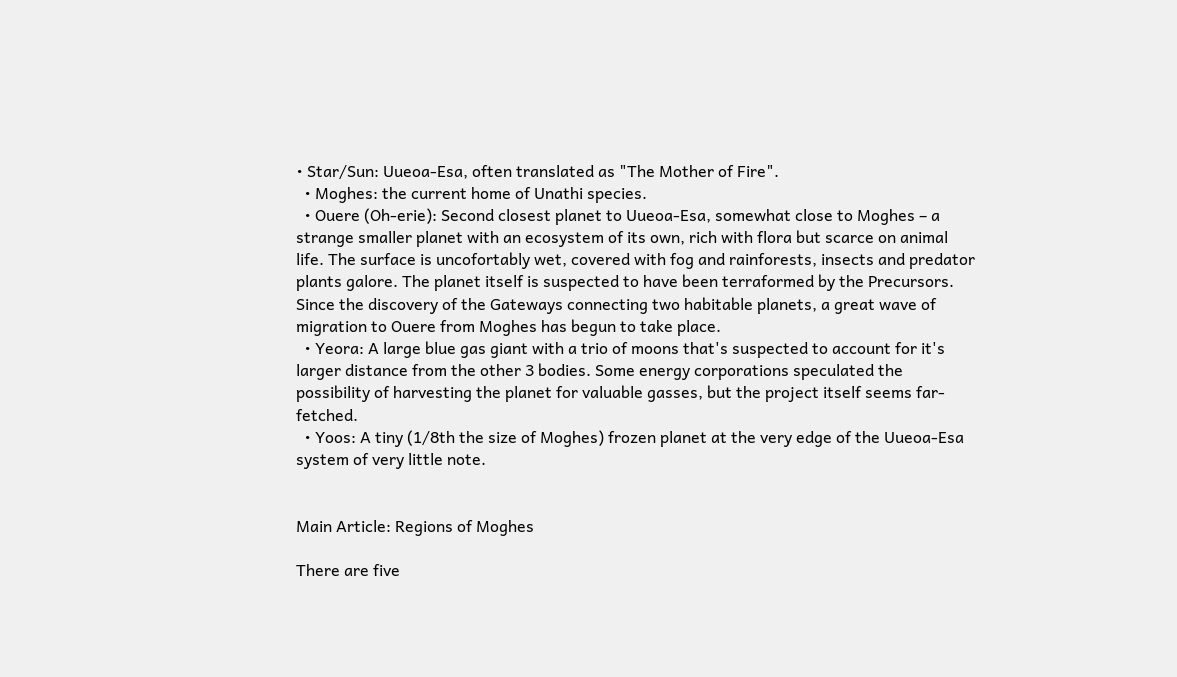• Star/Sun: Uueoa-Esa, often translated as "The Mother of Fire".
  • Moghes: the current home of Unathi species.
  • Ouere (Oh-erie): Second closest planet to Uueoa-Esa, somewhat close to Moghes – a strange smaller planet with an ecosystem of its own, rich with flora but scarce on animal life. The surface is uncofortably wet, covered with fog and rainforests, insects and predator plants galore. The planet itself is suspected to have been terraformed by the Precursors. Since the discovery of the Gateways connecting two habitable planets, a great wave of migration to Ouere from Moghes has begun to take place.
  • Yeora: A large blue gas giant with a trio of moons that's suspected to account for it's larger distance from the other 3 bodies. Some energy corporations speculated the possibility of harvesting the planet for valuable gasses, but the project itself seems far-fetched.
  • Yoos: A tiny (1/8th the size of Moghes) frozen planet at the very edge of the Uueoa-Esa system of very little note.


Main Article: Regions of Moghes

There are five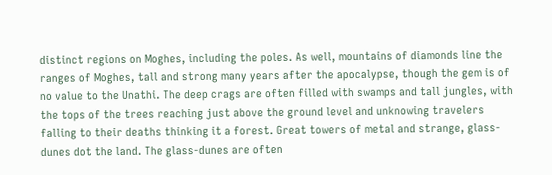distinct regions on Moghes, including the poles. As well, mountains of diamonds line the ranges of Moghes, tall and strong many years after the apocalypse, though the gem is of no value to the Unathi. The deep crags are often filled with swamps and tall jungles, with the tops of the trees reaching just above the ground level and unknowing travelers falling to their deaths thinking it a forest. Great towers of metal and strange, glass-dunes dot the land. The glass-dunes are often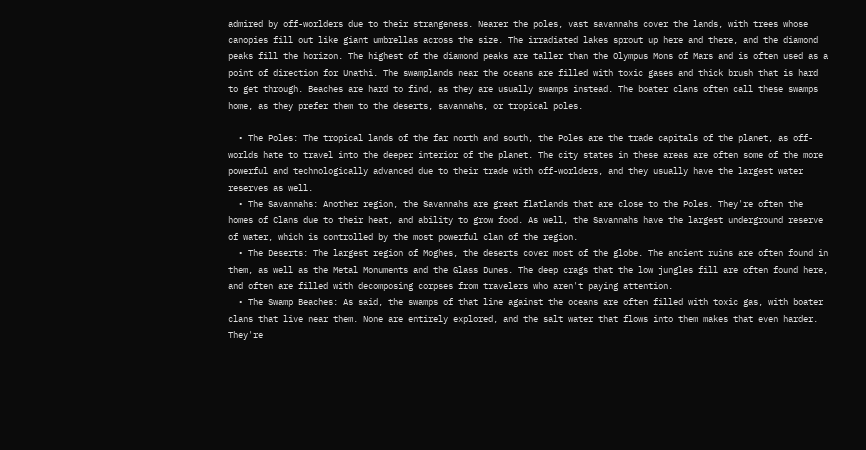admired by off-worlders due to their strangeness. Nearer the poles, vast savannahs cover the lands, with trees whose canopies fill out like giant umbrellas across the size. The irradiated lakes sprout up here and there, and the diamond peaks fill the horizon. The highest of the diamond peaks are taller than the Olympus Mons of Mars and is often used as a point of direction for Unathi. The swamplands near the oceans are filled with toxic gases and thick brush that is hard to get through. Beaches are hard to find, as they are usually swamps instead. The boater clans often call these swamps home, as they prefer them to the deserts, savannahs, or tropical poles.

  • The Poles: The tropical lands of the far north and south, the Poles are the trade capitals of the planet, as off-worlds hate to travel into the deeper interior of the planet. The city states in these areas are often some of the more powerful and technologically advanced due to their trade with off-worlders, and they usually have the largest water reserves as well.
  • The Savannahs: Another region, the Savannahs are great flatlands that are close to the Poles. They're often the homes of Clans due to their heat, and ability to grow food. As well, the Savannahs have the largest underground reserve of water, which is controlled by the most powerful clan of the region.
  • The Deserts: The largest region of Moghes, the deserts cover most of the globe. The ancient ruins are often found in them, as well as the Metal Monuments and the Glass Dunes. The deep crags that the low jungles fill are often found here, and often are filled with decomposing corpses from travelers who aren't paying attention.
  • The Swamp Beaches: As said, the swamps of that line against the oceans are often filled with toxic gas, with boater clans that live near them. None are entirely explored, and the salt water that flows into them makes that even harder. They're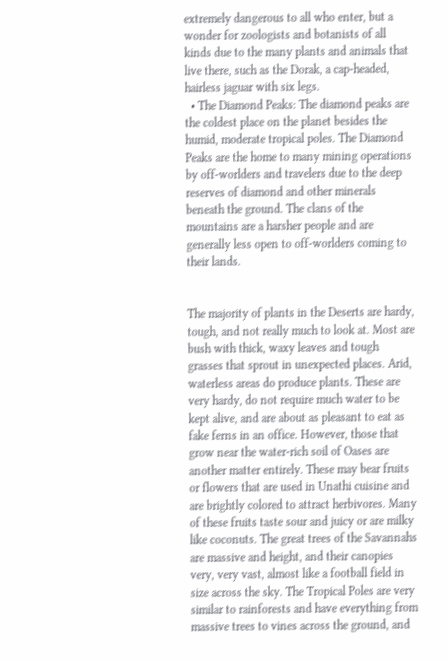extremely dangerous to all who enter, but a wonder for zoologists and botanists of all kinds due to the many plants and animals that live there, such as the Dorak, a cap-headed, hairless jaguar with six legs.
  • The Diamond Peaks: The diamond peaks are the coldest place on the planet besides the humid, moderate tropical poles. The Diamond Peaks are the home to many mining operations by off-worlders and travelers due to the deep reserves of diamond and other minerals beneath the ground. The clans of the mountains are a harsher people and are generally less open to off-worlders coming to their lands.


The majority of plants in the Deserts are hardy, tough, and not really much to look at. Most are bush with thick, waxy leaves and tough grasses that sprout in unexpected places. Arid, waterless areas do produce plants. These are very hardy, do not require much water to be kept alive, and are about as pleasant to eat as fake ferns in an office. However, those that grow near the water-rich soil of Oases are another matter entirely. These may bear fruits or flowers that are used in Unathi cuisine and are brightly colored to attract herbivores. Many of these fruits taste sour and juicy or are milky like coconuts. The great trees of the Savannahs are massive and height, and their canopies very, very vast, almost like a football field in size across the sky. The Tropical Poles are very similar to rainforests and have everything from massive trees to vines across the ground, and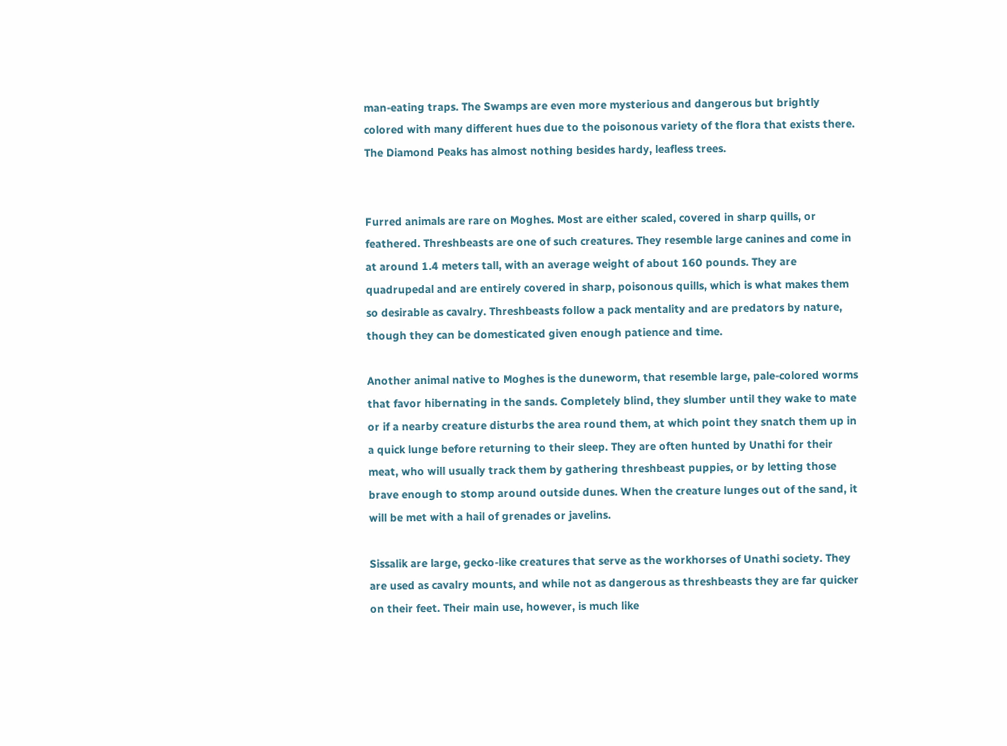man-eating traps. The Swamps are even more mysterious and dangerous but brightly colored with many different hues due to the poisonous variety of the flora that exists there. The Diamond Peaks has almost nothing besides hardy, leafless trees.


Furred animals are rare on Moghes. Most are either scaled, covered in sharp quills, or feathered. Threshbeasts are one of such creatures. They resemble large canines and come in at around 1.4 meters tall, with an average weight of about 160 pounds. They are quadrupedal and are entirely covered in sharp, poisonous quills, which is what makes them so desirable as cavalry. Threshbeasts follow a pack mentality and are predators by nature, though they can be domesticated given enough patience and time.

Another animal native to Moghes is the duneworm, that resemble large, pale-colored worms that favor hibernating in the sands. Completely blind, they slumber until they wake to mate or if a nearby creature disturbs the area round them, at which point they snatch them up in a quick lunge before returning to their sleep. They are often hunted by Unathi for their meat, who will usually track them by gathering threshbeast puppies, or by letting those brave enough to stomp around outside dunes. When the creature lunges out of the sand, it will be met with a hail of grenades or javelins.

Sissalik are large, gecko-like creatures that serve as the workhorses of Unathi society. They are used as cavalry mounts, and while not as dangerous as threshbeasts they are far quicker on their feet. Their main use, however, is much like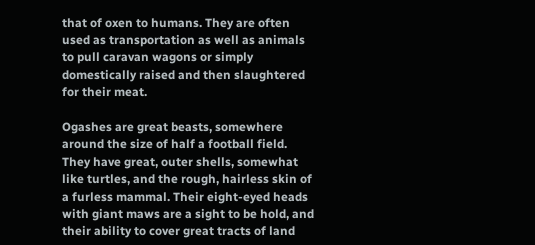that of oxen to humans. They are often used as transportation as well as animals to pull caravan wagons or simply domestically raised and then slaughtered for their meat.

Ogashes are great beasts, somewhere around the size of half a football field. They have great, outer shells, somewhat like turtles, and the rough, hairless skin of a furless mammal. Their eight-eyed heads with giant maws are a sight to be hold, and their ability to cover great tracts of land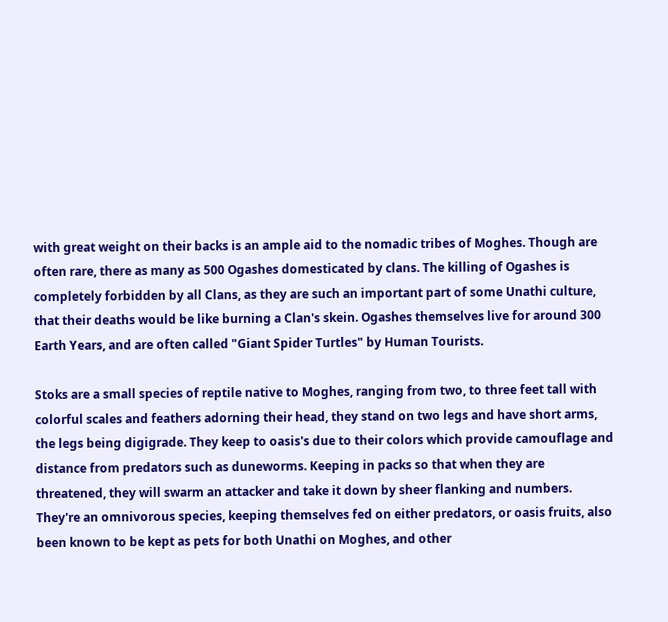with great weight on their backs is an ample aid to the nomadic tribes of Moghes. Though are often rare, there as many as 500 Ogashes domesticated by clans. The killing of Ogashes is completely forbidden by all Clans, as they are such an important part of some Unathi culture, that their deaths would be like burning a Clan's skein. Ogashes themselves live for around 300 Earth Years, and are often called "Giant Spider Turtles" by Human Tourists.

Stoks are a small species of reptile native to Moghes, ranging from two, to three feet tall with colorful scales and feathers adorning their head, they stand on two legs and have short arms, the legs being digigrade. They keep to oasis's due to their colors which provide camouflage and distance from predators such as duneworms. Keeping in packs so that when they are threatened, they will swarm an attacker and take it down by sheer flanking and numbers. They're an omnivorous species, keeping themselves fed on either predators, or oasis fruits, also been known to be kept as pets for both Unathi on Moghes, and other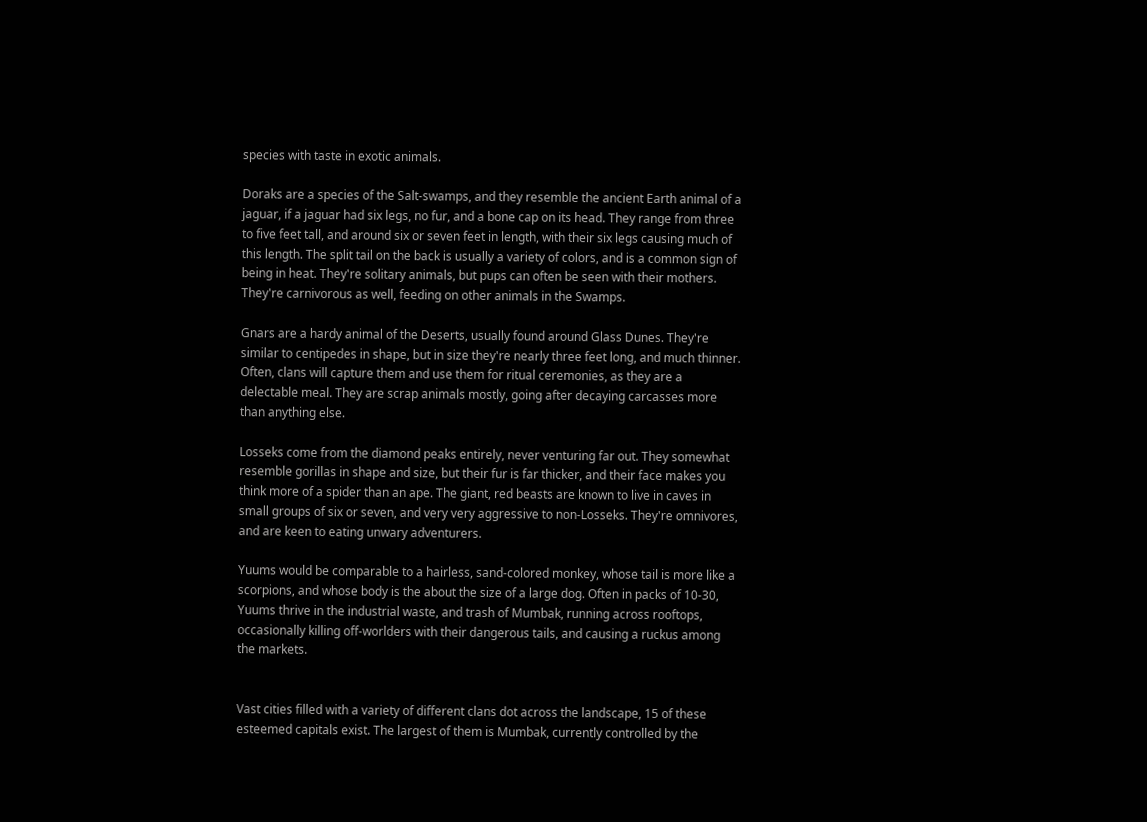species with taste in exotic animals.

Doraks are a species of the Salt-swamps, and they resemble the ancient Earth animal of a jaguar, if a jaguar had six legs, no fur, and a bone cap on its head. They range from three to five feet tall, and around six or seven feet in length, with their six legs causing much of this length. The split tail on the back is usually a variety of colors, and is a common sign of being in heat. They're solitary animals, but pups can often be seen with their mothers. They're carnivorous as well, feeding on other animals in the Swamps.

Gnars are a hardy animal of the Deserts, usually found around Glass Dunes. They're similar to centipedes in shape, but in size they're nearly three feet long, and much thinner. Often, clans will capture them and use them for ritual ceremonies, as they are a delectable meal. They are scrap animals mostly, going after decaying carcasses more than anything else.

Losseks come from the diamond peaks entirely, never venturing far out. They somewhat resemble gorillas in shape and size, but their fur is far thicker, and their face makes you think more of a spider than an ape. The giant, red beasts are known to live in caves in small groups of six or seven, and very very aggressive to non-Losseks. They're omnivores, and are keen to eating unwary adventurers.

Yuums would be comparable to a hairless, sand-colored monkey, whose tail is more like a scorpions, and whose body is the about the size of a large dog. Often in packs of 10-30, Yuums thrive in the industrial waste, and trash of Mumbak, running across rooftops, occasionally killing off-worlders with their dangerous tails, and causing a ruckus among the markets.


Vast cities filled with a variety of different clans dot across the landscape, 15 of these esteemed capitals exist. The largest of them is Mumbak, currently controlled by the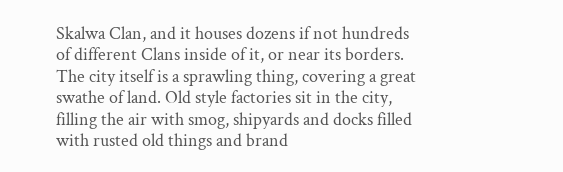Skalwa Clan, and it houses dozens if not hundreds of different Clans inside of it, or near its borders. The city itself is a sprawling thing, covering a great swathe of land. Old style factories sit in the city, filling the air with smog, shipyards and docks filled with rusted old things and brand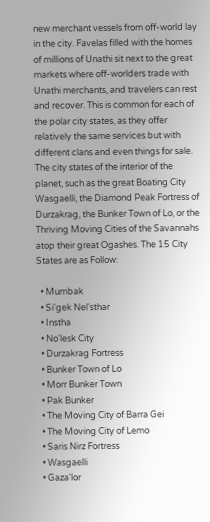new merchant vessels from off-world lay in the city. Favelas filled with the homes of millions of Unathi sit next to the great markets where off-worlders trade with Unathi merchants, and travelers can rest and recover. This is common for each of the polar city states, as they offer relatively the same services but with different clans and even things for sale. The city states of the interior of the planet, such as the great Boating City Wasgaelli, the Diamond Peak Fortress of Durzakrag, the Bunker Town of Lo, or the Thriving Moving Cities of the Savannahs atop their great Ogashes. The 15 City States are as Follow:

  • Mumbak
  • Si'gek Nel'sthar
  • Instha
  • No'lesk City
  • Durzakrag Fortress
  • Bunker Town of Lo
  • Morr Bunker Town
  • Pak Bunker
  • The Moving City of Barra Gei
  • The Moving City of Lemo
  • Saris Nirz Fortress
  • Wasgaelli
  • Gaza'lor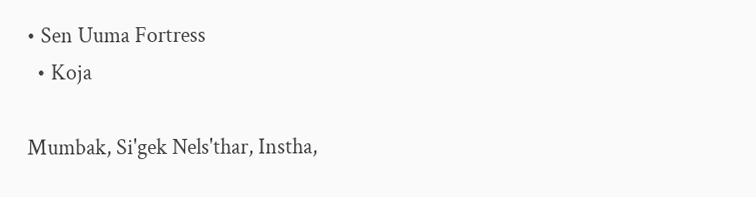• Sen Uuma Fortress
  • Koja

Mumbak, Si'gek Nels'thar, Instha,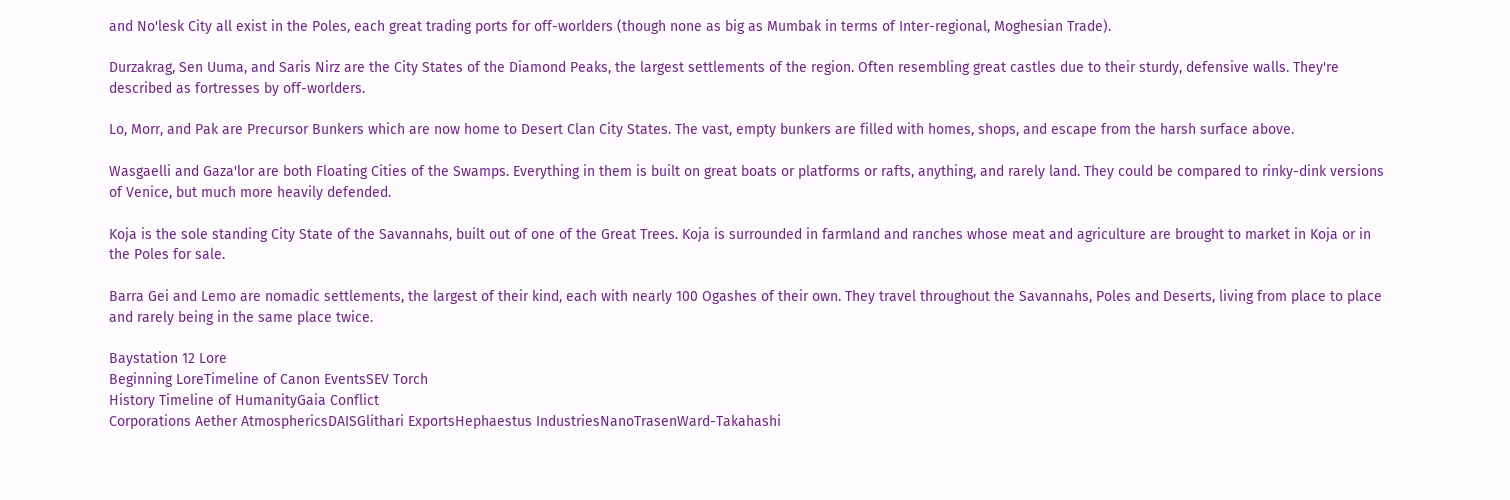and No'lesk City all exist in the Poles, each great trading ports for off-worlders (though none as big as Mumbak in terms of Inter-regional, Moghesian Trade).

Durzakrag, Sen Uuma, and Saris Nirz are the City States of the Diamond Peaks, the largest settlements of the region. Often resembling great castles due to their sturdy, defensive walls. They're described as fortresses by off-worlders.

Lo, Morr, and Pak are Precursor Bunkers which are now home to Desert Clan City States. The vast, empty bunkers are filled with homes, shops, and escape from the harsh surface above.

Wasgaelli and Gaza'lor are both Floating Cities of the Swamps. Everything in them is built on great boats or platforms or rafts, anything, and rarely land. They could be compared to rinky-dink versions of Venice, but much more heavily defended.

Koja is the sole standing City State of the Savannahs, built out of one of the Great Trees. Koja is surrounded in farmland and ranches whose meat and agriculture are brought to market in Koja or in the Poles for sale.

Barra Gei and Lemo are nomadic settlements, the largest of their kind, each with nearly 100 Ogashes of their own. They travel throughout the Savannahs, Poles and Deserts, living from place to place and rarely being in the same place twice.

Baystation 12 Lore
Beginning LoreTimeline of Canon EventsSEV Torch
History Timeline of HumanityGaia Conflict
Corporations Aether AtmosphericsDAISGlithari ExportsHephaestus IndustriesNanoTrasenWard-Takahashi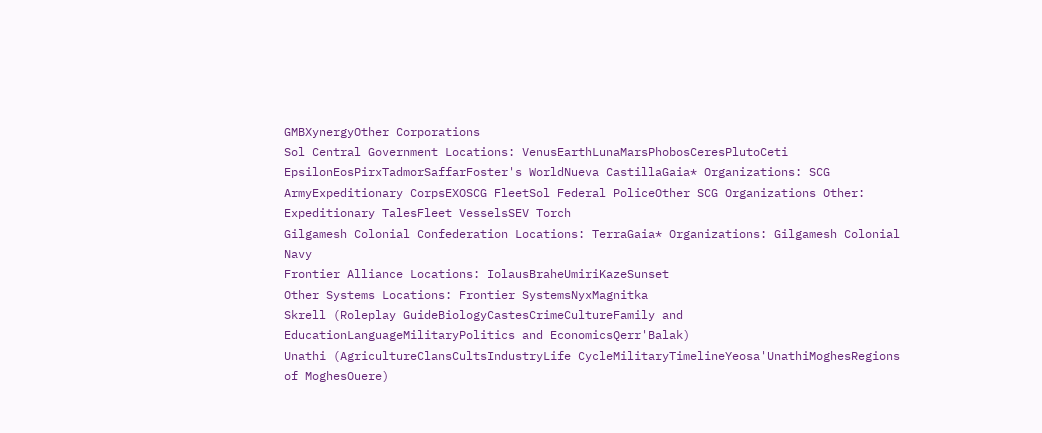GMBXynergyOther Corporations
Sol Central Government Locations: VenusEarthLunaMarsPhobosCeresPlutoCeti EpsilonEosPirxTadmorSaffarFoster's WorldNueva CastillaGaia* Organizations: SCG ArmyExpeditionary CorpsEXOSCG FleetSol Federal PoliceOther SCG Organizations Other: Expeditionary TalesFleet VesselsSEV Torch
Gilgamesh Colonial Confederation Locations: TerraGaia* Organizations: Gilgamesh Colonial Navy
Frontier Alliance Locations: IolausBraheUmiriKazeSunset
Other Systems Locations: Frontier SystemsNyxMagnitka
Skrell (Roleplay GuideBiologyCastesCrimeCultureFamily and EducationLanguageMilitaryPolitics and EconomicsQerr'Balak)
Unathi (AgricultureClansCultsIndustryLife CycleMilitaryTimelineYeosa'UnathiMoghesRegions of MoghesOuere)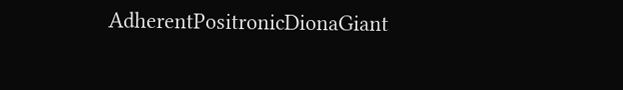AdherentPositronicDionaGiant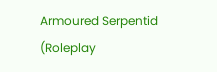Armoured Serpentid (Roleplay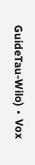GuideTau-Wilo) ∙ Vox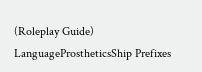(Roleplay Guide)
LanguageProstheticsShip Prefixes